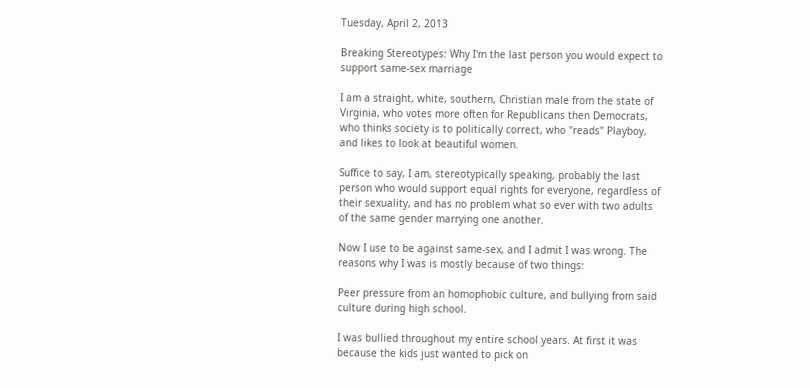Tuesday, April 2, 2013

Breaking Stereotypes: Why I'm the last person you would expect to support same-sex marriage

I am a straight, white, southern, Christian male from the state of Virginia, who votes more often for Republicans then Democrats, who thinks society is to politically correct, who "reads" Playboy, and likes to look at beautiful women.

Suffice to say, I am, stereotypically speaking, probably the last person who would support equal rights for everyone, regardless of their sexuality, and has no problem what so ever with two adults of the same gender marrying one another.

Now I use to be against same-sex, and I admit I was wrong. The reasons why I was is mostly because of two things:

Peer pressure from an homophobic culture, and bullying from said culture during high school.

I was bullied throughout my entire school years. At first it was because the kids just wanted to pick on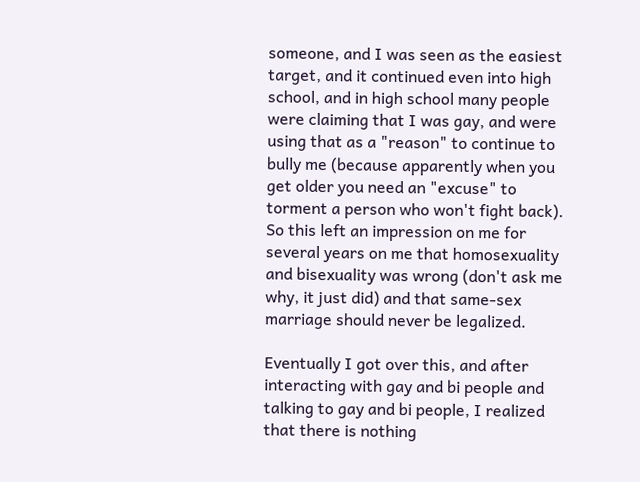someone, and I was seen as the easiest target, and it continued even into high school, and in high school many people were claiming that I was gay, and were using that as a "reason" to continue to bully me (because apparently when you get older you need an "excuse" to torment a person who won't fight back). So this left an impression on me for several years on me that homosexuality and bisexuality was wrong (don't ask me why, it just did) and that same-sex marriage should never be legalized.

Eventually I got over this, and after interacting with gay and bi people and talking to gay and bi people, I realized that there is nothing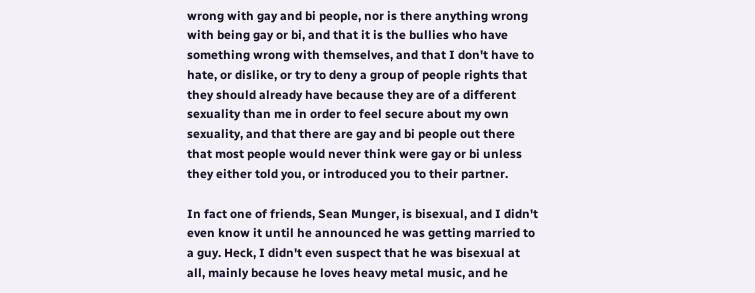wrong with gay and bi people, nor is there anything wrong with being gay or bi, and that it is the bullies who have something wrong with themselves, and that I don't have to hate, or dislike, or try to deny a group of people rights that they should already have because they are of a different sexuality than me in order to feel secure about my own sexuality, and that there are gay and bi people out there that most people would never think were gay or bi unless they either told you, or introduced you to their partner.

In fact one of friends, Sean Munger, is bisexual, and I didn't even know it until he announced he was getting married to a guy. Heck, I didn't even suspect that he was bisexual at all, mainly because he loves heavy metal music, and he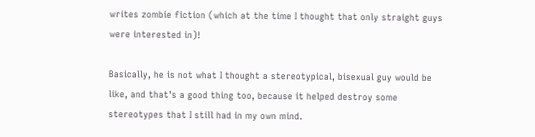writes zombie fiction (which at the time I thought that only straight guys were interested in)!

Basically, he is not what I thought a stereotypical, bisexual guy would be like, and that's a good thing too, because it helped destroy some stereotypes that I still had in my own mind.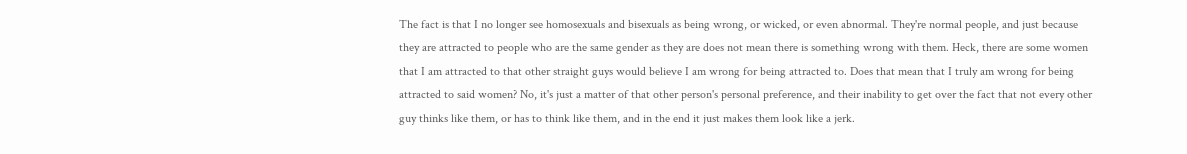The fact is that I no longer see homosexuals and bisexuals as being wrong, or wicked, or even abnormal. They're normal people, and just because they are attracted to people who are the same gender as they are does not mean there is something wrong with them. Heck, there are some women that I am attracted to that other straight guys would believe I am wrong for being attracted to. Does that mean that I truly am wrong for being attracted to said women? No, it's just a matter of that other person's personal preference, and their inability to get over the fact that not every other guy thinks like them, or has to think like them, and in the end it just makes them look like a jerk.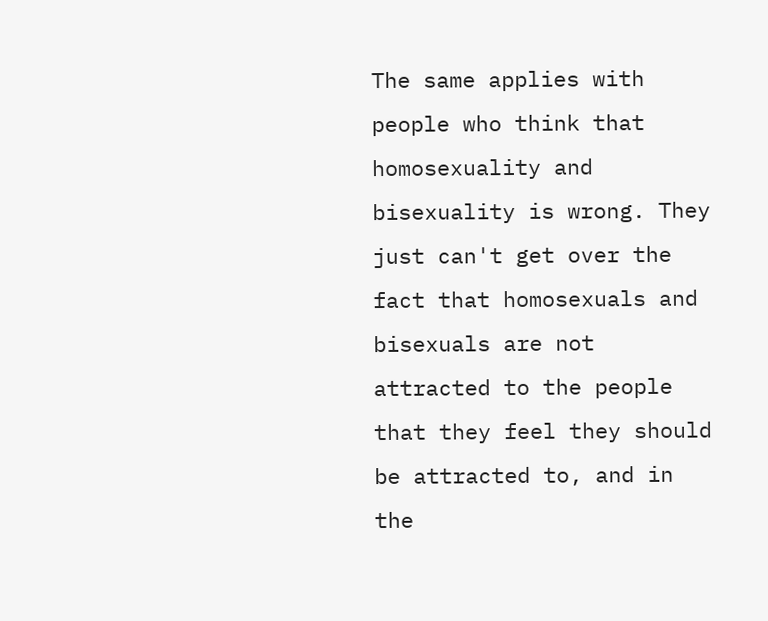The same applies with people who think that homosexuality and bisexuality is wrong. They just can't get over the fact that homosexuals and bisexuals are not attracted to the people that they feel they should be attracted to, and in the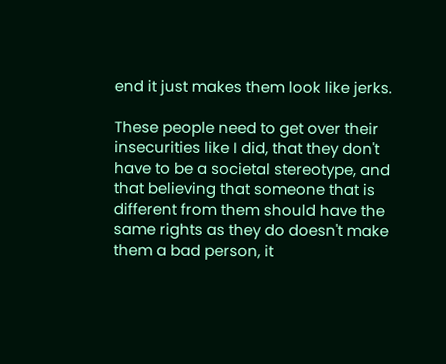end it just makes them look like jerks.

These people need to get over their insecurities like I did, that they don't have to be a societal stereotype, and that believing that someone that is different from them should have the same rights as they do doesn't make them a bad person, it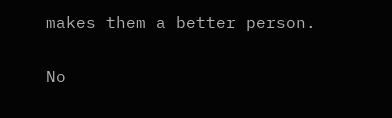makes them a better person.

No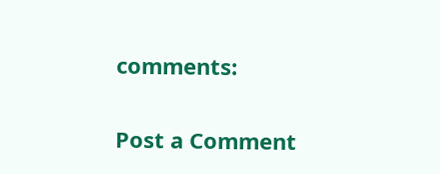comments:

Post a Comment